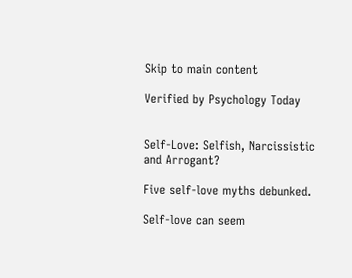Skip to main content

Verified by Psychology Today


Self-Love: Selfish, Narcissistic and Arrogant?

Five self-love myths debunked.

Self-love can seem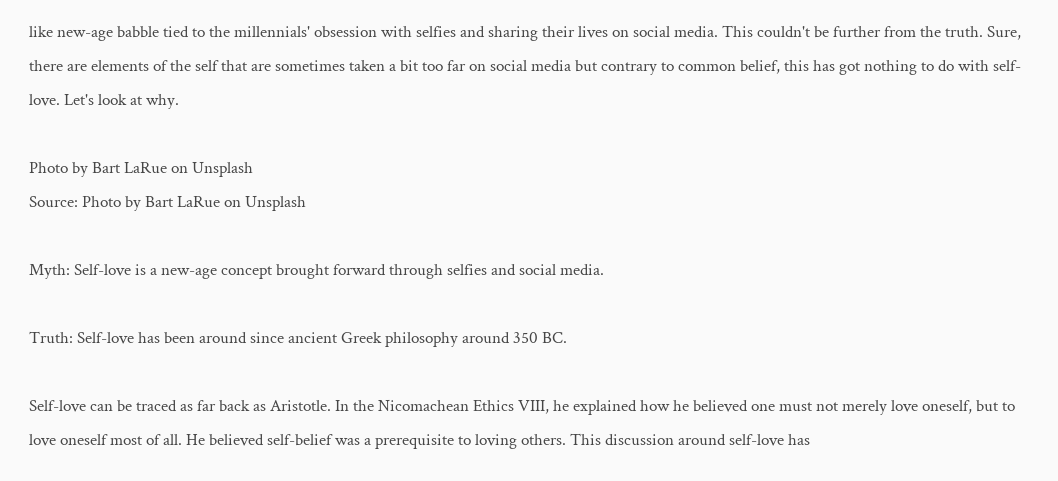like new-age babble tied to the millennials' obsession with selfies and sharing their lives on social media. This couldn't be further from the truth. Sure, there are elements of the self that are sometimes taken a bit too far on social media but contrary to common belief, this has got nothing to do with self-love. Let's look at why.

Photo by Bart LaRue on Unsplash
Source: Photo by Bart LaRue on Unsplash

Myth: Self-love is a new-age concept brought forward through selfies and social media.

Truth: Self-love has been around since ancient Greek philosophy around 350 BC.

Self-love can be traced as far back as Aristotle. In the Nicomachean Ethics VIII, he explained how he believed one must not merely love oneself, but to love oneself most of all. He believed self-belief was a prerequisite to loving others. This discussion around self-love has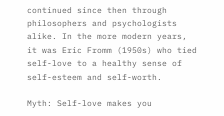continued since then through philosophers and psychologists alike. In the more modern years, it was Eric Fromm (1950s) who tied self-love to a healthy sense of self-esteem and self-worth.

Myth: Self-love makes you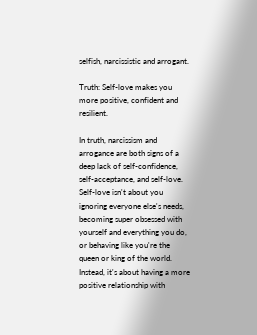selfish, narcissistic and arrogant.

Truth: Self-love makes you more positive, confident and resilient.

In truth, narcissism and arrogance are both signs of a deep lack of self-confidence, self-acceptance, and self-love. Self-love isn't about you ignoring everyone else's needs, becoming super obsessed with yourself and everything you do, or behaving like you're the queen or king of the world. Instead, it's about having a more positive relationship with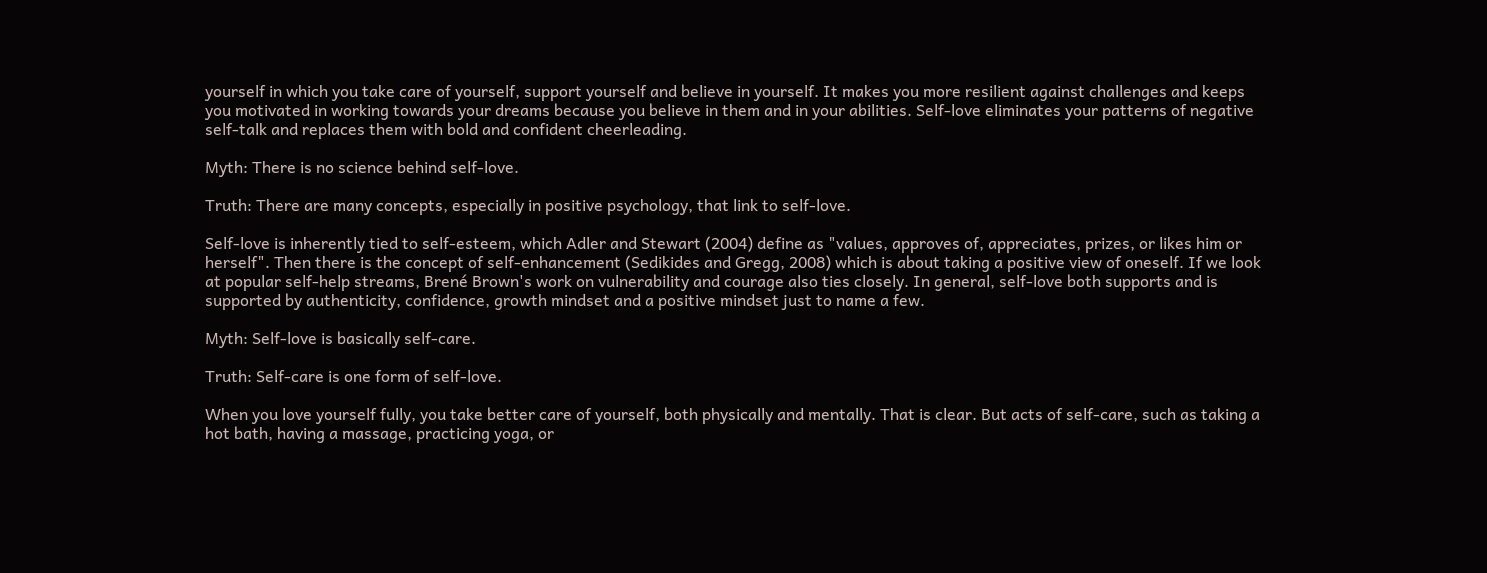yourself in which you take care of yourself, support yourself and believe in yourself. It makes you more resilient against challenges and keeps you motivated in working towards your dreams because you believe in them and in your abilities. Self-love eliminates your patterns of negative self-talk and replaces them with bold and confident cheerleading.

Myth: There is no science behind self-love.

Truth: There are many concepts, especially in positive psychology, that link to self-love.

Self-love is inherently tied to self-esteem, which Adler and Stewart (2004) define as "values, approves of, appreciates, prizes, or likes him or herself". Then there is the concept of self-enhancement (Sedikides and Gregg, 2008) which is about taking a positive view of oneself. If we look at popular self-help streams, Brené Brown's work on vulnerability and courage also ties closely. In general, self-love both supports and is supported by authenticity, confidence, growth mindset and a positive mindset just to name a few.

Myth: Self-love is basically self-care.

Truth: Self-care is one form of self-love.

When you love yourself fully, you take better care of yourself, both physically and mentally. That is clear. But acts of self-care, such as taking a hot bath, having a massage, practicing yoga, or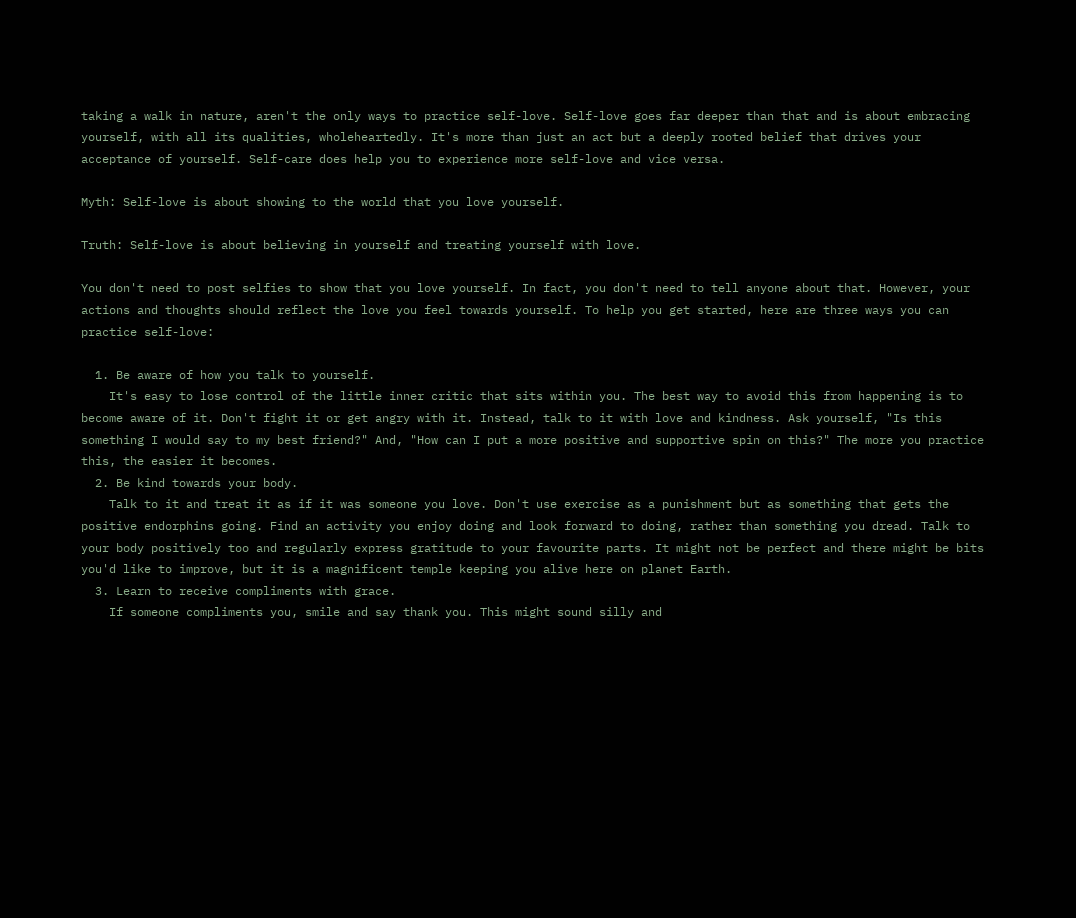taking a walk in nature, aren't the only ways to practice self-love. Self-love goes far deeper than that and is about embracing yourself, with all its qualities, wholeheartedly. It's more than just an act but a deeply rooted belief that drives your acceptance of yourself. Self-care does help you to experience more self-love and vice versa.

Myth: Self-love is about showing to the world that you love yourself.

Truth: Self-love is about believing in yourself and treating yourself with love.

You don't need to post selfies to show that you love yourself. In fact, you don't need to tell anyone about that. However, your actions and thoughts should reflect the love you feel towards yourself. To help you get started, here are three ways you can practice self-love:

  1. Be aware of how you talk to yourself.
    It's easy to lose control of the little inner critic that sits within you. The best way to avoid this from happening is to become aware of it. Don't fight it or get angry with it. Instead, talk to it with love and kindness. Ask yourself, "Is this something I would say to my best friend?" And, "How can I put a more positive and supportive spin on this?" The more you practice this, the easier it becomes.
  2. Be kind towards your body.
    Talk to it and treat it as if it was someone you love. Don't use exercise as a punishment but as something that gets the positive endorphins going. Find an activity you enjoy doing and look forward to doing, rather than something you dread. Talk to your body positively too and regularly express gratitude to your favourite parts. It might not be perfect and there might be bits you'd like to improve, but it is a magnificent temple keeping you alive here on planet Earth.
  3. Learn to receive compliments with grace.
    If someone compliments you, smile and say thank you. This might sound silly and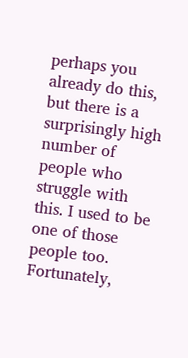perhaps you already do this, but there is a surprisingly high number of people who struggle with this. I used to be one of those people too. Fortunately,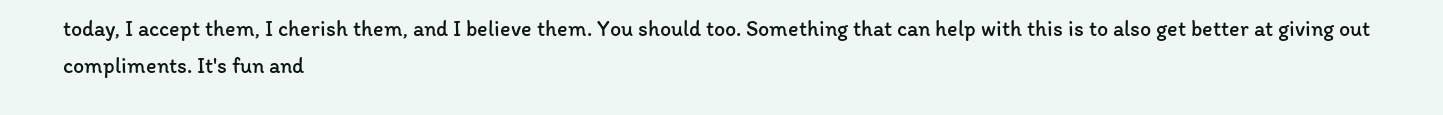today, I accept them, I cherish them, and I believe them. You should too. Something that can help with this is to also get better at giving out compliments. It's fun and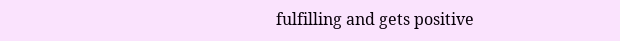fulfilling and gets positive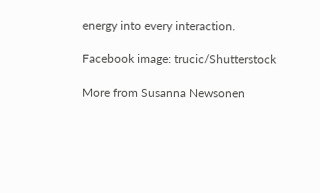energy into every interaction.

Facebook image: trucic/Shutterstock

More from Susanna Newsonen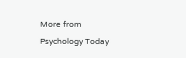More from Psychology Today